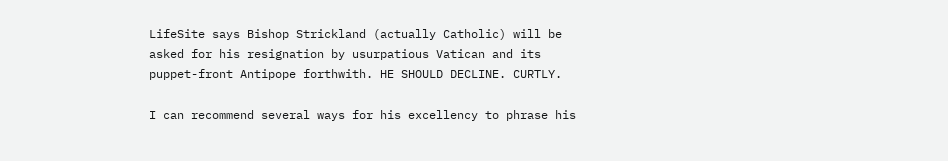LifeSite says Bishop Strickland (actually Catholic) will be asked for his resignation by usurpatious Vatican and its puppet-front Antipope forthwith. HE SHOULD DECLINE. CURTLY.

I can recommend several ways for his excellency to phrase his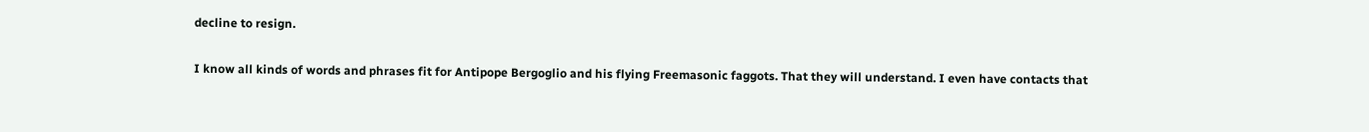decline to resign.

I know all kinds of words and phrases fit for Antipope Bergoglio and his flying Freemasonic faggots. That they will understand. I even have contacts that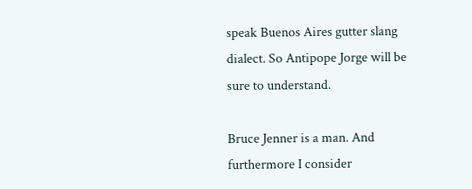speak Buenos Aires gutter slang dialect. So Antipope Jorge will be sure to understand.

Bruce Jenner is a man. And furthermore I consider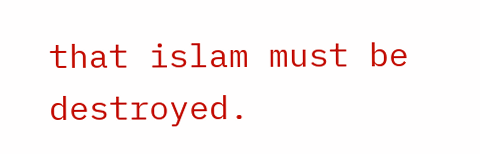that islam must be destroyed.